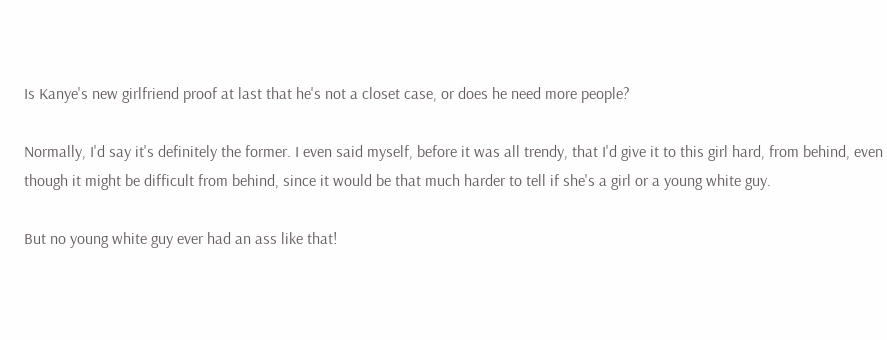Is Kanye's new girlfriend proof at last that he's not a closet case, or does he need more people?

Normally, I'd say it's definitely the former. I even said myself, before it was all trendy, that I'd give it to this girl hard, from behind, even though it might be difficult from behind, since it would be that much harder to tell if she's a girl or a young white guy.

But no young white guy ever had an ass like that!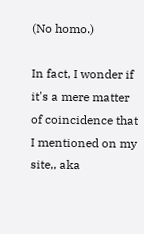(No homo.)

In fact, I wonder if it's a mere matter of coincidence that I mentioned on my site,, aka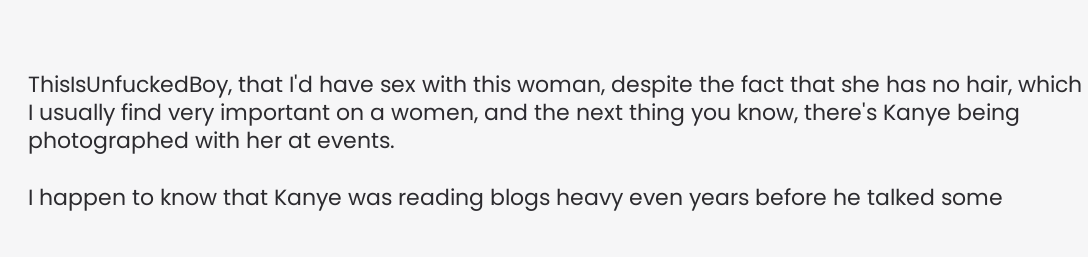ThisIsUnfuckedBoy, that I'd have sex with this woman, despite the fact that she has no hair, which I usually find very important on a women, and the next thing you know, there's Kanye being photographed with her at events.

I happen to know that Kanye was reading blogs heavy even years before he talked some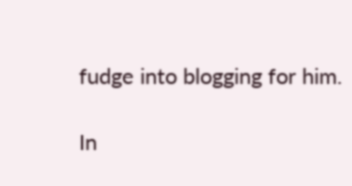fudge into blogging for him.

In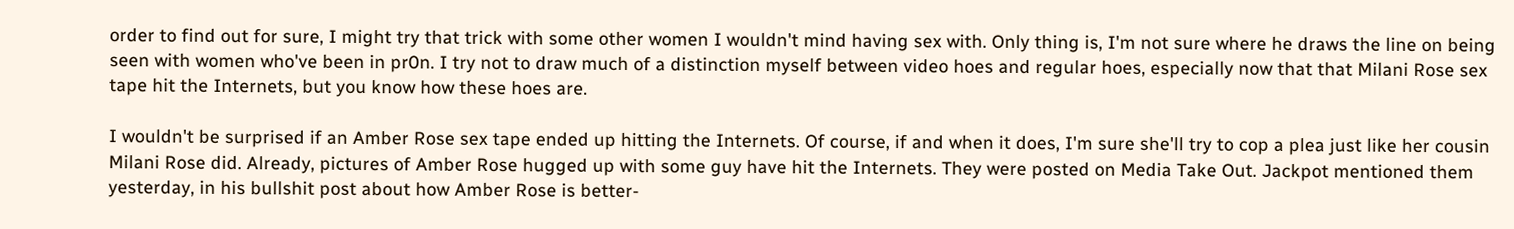order to find out for sure, I might try that trick with some other women I wouldn't mind having sex with. Only thing is, I'm not sure where he draws the line on being seen with women who've been in pr0n. I try not to draw much of a distinction myself between video hoes and regular hoes, especially now that that Milani Rose sex tape hit the Internets, but you know how these hoes are.

I wouldn't be surprised if an Amber Rose sex tape ended up hitting the Internets. Of course, if and when it does, I'm sure she'll try to cop a plea just like her cousin Milani Rose did. Already, pictures of Amber Rose hugged up with some guy have hit the Internets. They were posted on Media Take Out. Jackpot mentioned them yesterday, in his bullshit post about how Amber Rose is better-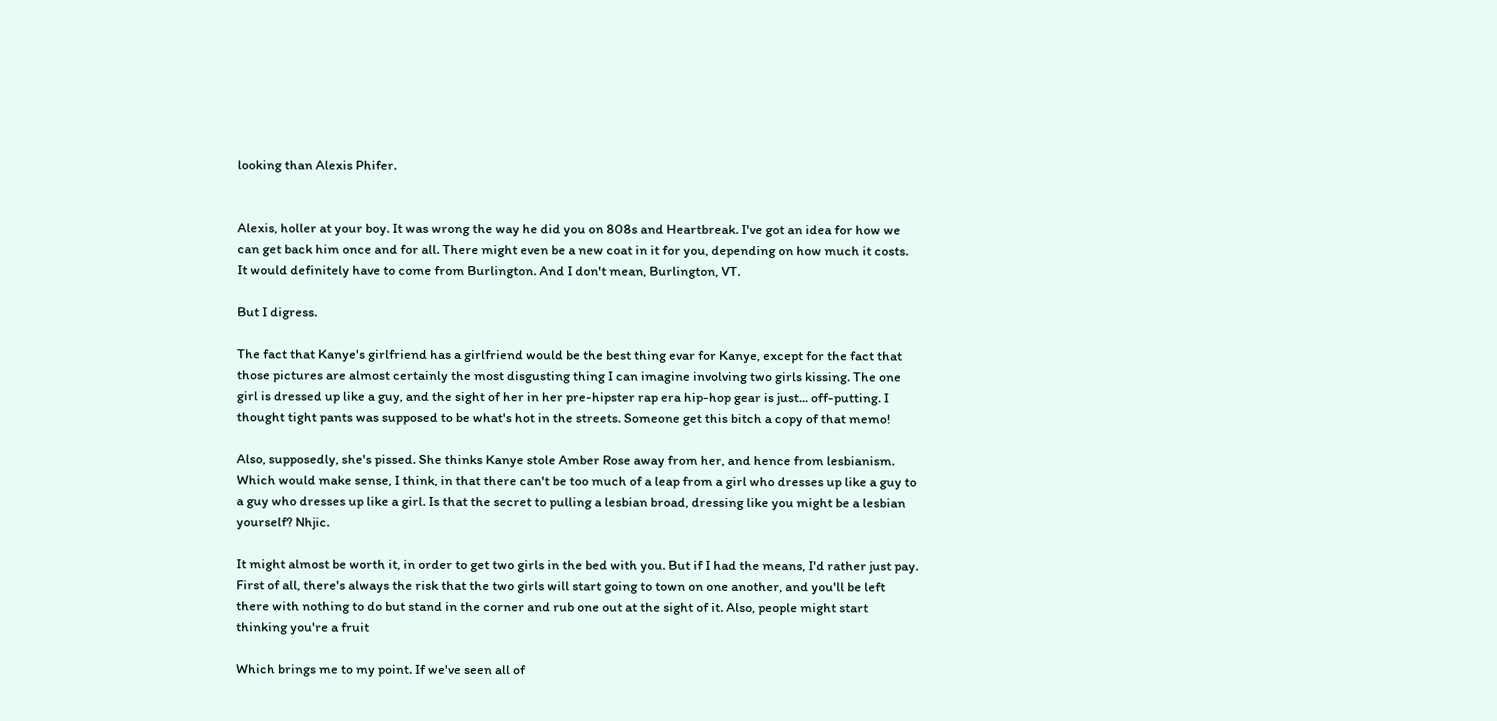looking than Alexis Phifer.


Alexis, holler at your boy. It was wrong the way he did you on 808s and Heartbreak. I've got an idea for how we can get back him once and for all. There might even be a new coat in it for you, depending on how much it costs. It would definitely have to come from Burlington. And I don't mean, Burlington, VT.

But I digress.

The fact that Kanye's girlfriend has a girlfriend would be the best thing evar for Kanye, except for the fact that those pictures are almost certainly the most disgusting thing I can imagine involving two girls kissing. The one girl is dressed up like a guy, and the sight of her in her pre-hipster rap era hip-hop gear is just... off-putting. I thought tight pants was supposed to be what's hot in the streets. Someone get this bitch a copy of that memo!

Also, supposedly, she's pissed. She thinks Kanye stole Amber Rose away from her, and hence from lesbianism. Which would make sense, I think, in that there can't be too much of a leap from a girl who dresses up like a guy to a guy who dresses up like a girl. Is that the secret to pulling a lesbian broad, dressing like you might be a lesbian yourself? Nhjic.

It might almost be worth it, in order to get two girls in the bed with you. But if I had the means, I'd rather just pay. First of all, there's always the risk that the two girls will start going to town on one another, and you'll be left there with nothing to do but stand in the corner and rub one out at the sight of it. Also, people might start thinking you're a fruit

Which brings me to my point. If we've seen all of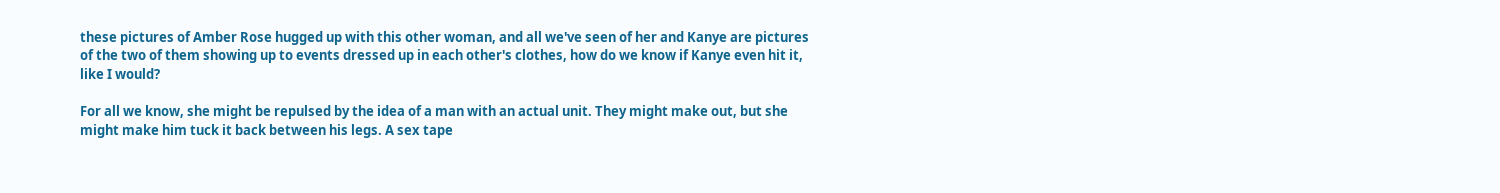these pictures of Amber Rose hugged up with this other woman, and all we've seen of her and Kanye are pictures of the two of them showing up to events dressed up in each other's clothes, how do we know if Kanye even hit it, like I would?

For all we know, she might be repulsed by the idea of a man with an actual unit. They might make out, but she might make him tuck it back between his legs. A sex tape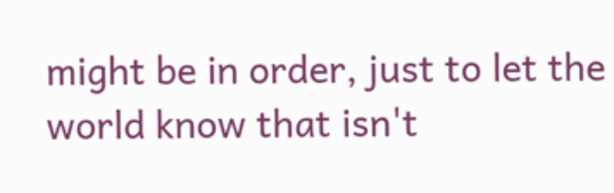might be in order, just to let the world know that isn't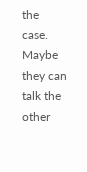the case. Maybe they can talk the other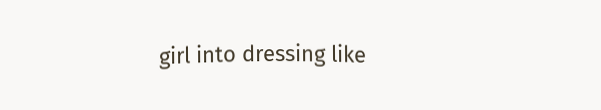girl into dressing like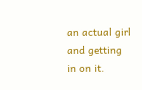an actual girl and getting in on it.